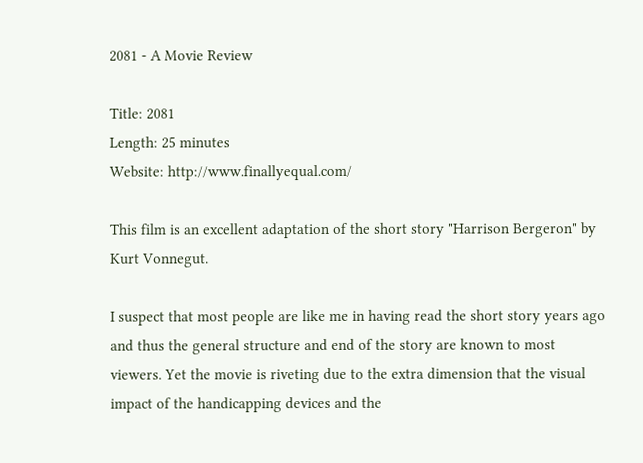2081 - A Movie Review

Title: 2081
Length: 25 minutes
Website: http://www.finallyequal.com/

This film is an excellent adaptation of the short story "Harrison Bergeron" by Kurt Vonnegut.

I suspect that most people are like me in having read the short story years ago and thus the general structure and end of the story are known to most viewers. Yet the movie is riveting due to the extra dimension that the visual impact of the handicapping devices and the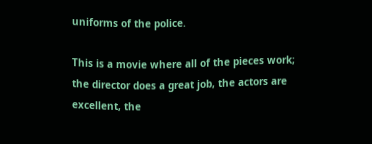uniforms of the police.

This is a movie where all of the pieces work; the director does a great job, the actors are excellent, the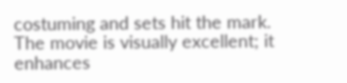costuming and sets hit the mark. The movie is visually excellent; it enhances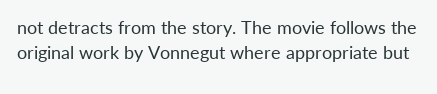not detracts from the story. The movie follows the original work by Vonnegut where appropriate but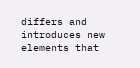differs and introduces new elements that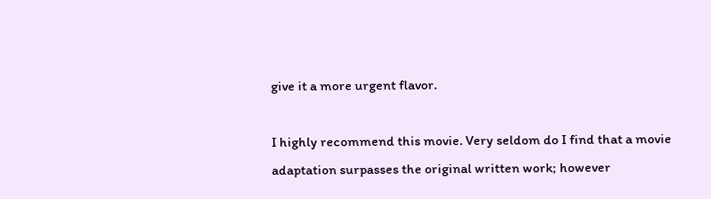give it a more urgent flavor.

I highly recommend this movie. Very seldom do I find that a movie adaptation surpasses the original written work; however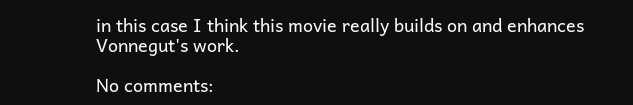in this case I think this movie really builds on and enhances Vonnegut's work.

No comments: